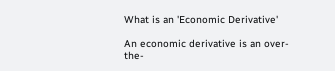What is an 'Economic Derivative'

An economic derivative is an over-the-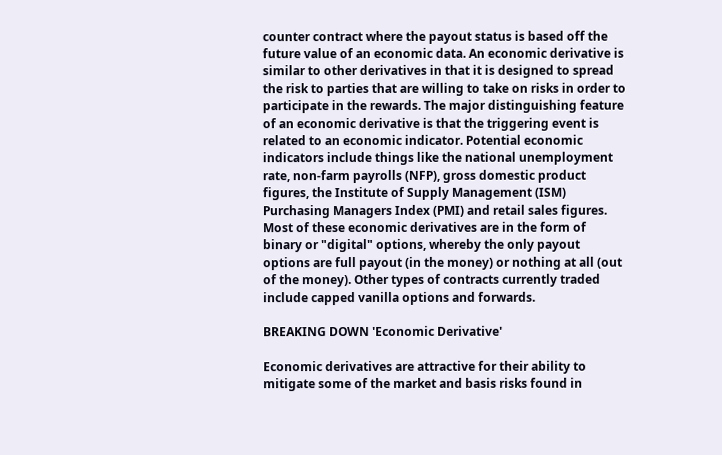counter contract where the payout status is based off the future value of an economic data. An economic derivative is similar to other derivatives in that it is designed to spread the risk to parties that are willing to take on risks in order to participate in the rewards. The major distinguishing feature of an economic derivative is that the triggering event is related to an economic indicator. Potential economic indicators include things like the national unemployment rate, non-farm payrolls (NFP), gross domestic product figures, the Institute of Supply Management (ISM) Purchasing Managers Index (PMI) and retail sales figures. Most of these economic derivatives are in the form of binary or "digital" options, whereby the only payout options are full payout (in the money) or nothing at all (out of the money). Other types of contracts currently traded include capped vanilla options and forwards.

BREAKING DOWN 'Economic Derivative'

Economic derivatives are attractive for their ability to mitigate some of the market and basis risks found in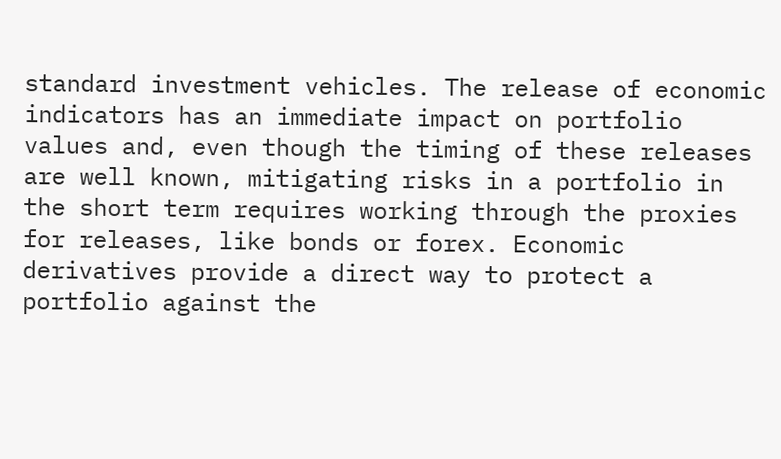standard investment vehicles. The release of economic indicators has an immediate impact on portfolio values and, even though the timing of these releases are well known, mitigating risks in a portfolio in the short term requires working through the proxies for releases, like bonds or forex. Economic derivatives provide a direct way to protect a portfolio against the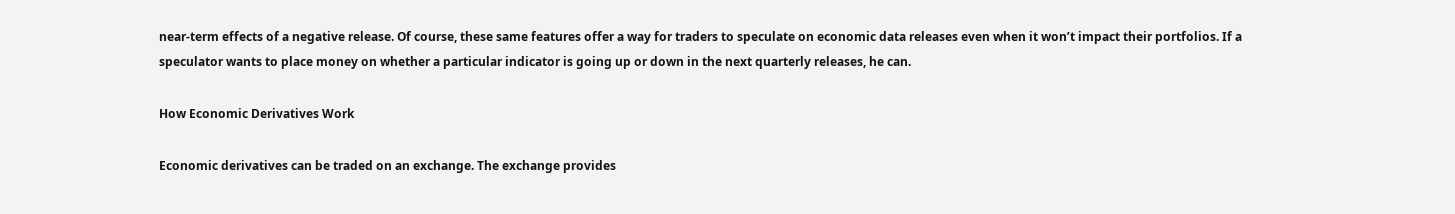near-term effects of a negative release. Of course, these same features offer a way for traders to speculate on economic data releases even when it won’t impact their portfolios. If a speculator wants to place money on whether a particular indicator is going up or down in the next quarterly releases, he can.

How Economic Derivatives Work

Economic derivatives can be traded on an exchange. The exchange provides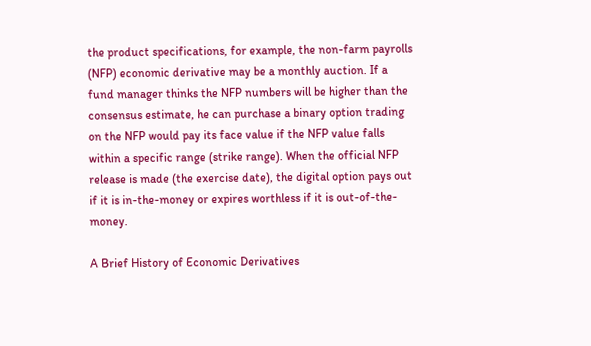the product specifications, for example, the non-farm payrolls (NFP) economic derivative may be a monthly auction. If a fund manager thinks the NFP numbers will be higher than the consensus estimate, he can purchase a binary option trading on the NFP would pay its face value if the NFP value falls within a specific range (strike range). When the official NFP release is made (the exercise date), the digital option pays out if it is in-the-money or expires worthless if it is out-of-the-money.

A Brief History of Economic Derivatives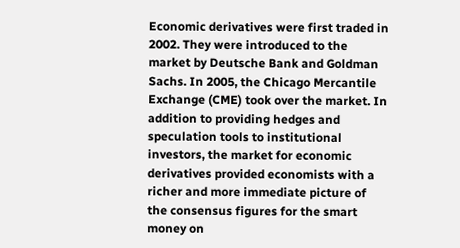Economic derivatives were first traded in 2002. They were introduced to the market by Deutsche Bank and Goldman Sachs. In 2005, the Chicago Mercantile Exchange (CME) took over the market. In addition to providing hedges and speculation tools to institutional investors, the market for economic derivatives provided economists with a richer and more immediate picture of the consensus figures for the smart money on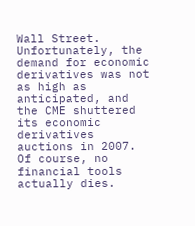Wall Street. Unfortunately, the demand for economic derivatives was not as high as anticipated, and the CME shuttered its economic derivatives auctions in 2007. Of course, no financial tools actually dies.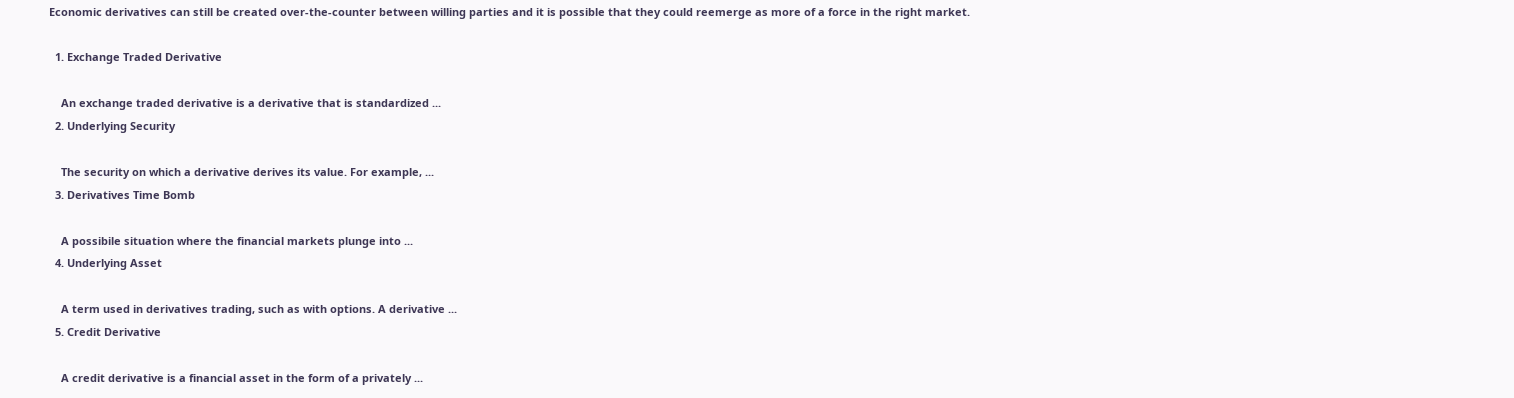Economic derivatives can still be created over-the-counter between willing parties and it is possible that they could reemerge as more of a force in the right market.

  1. Exchange Traded Derivative

    An exchange traded derivative is a derivative that is standardized ...
  2. Underlying Security

    The security on which a derivative derives its value. For example, ...
  3. Derivatives Time Bomb

    A possibile situation where the financial markets plunge into ...
  4. Underlying Asset

    A term used in derivatives trading, such as with options. A derivative ...
  5. Credit Derivative

    A credit derivative is a financial asset in the form of a privately ...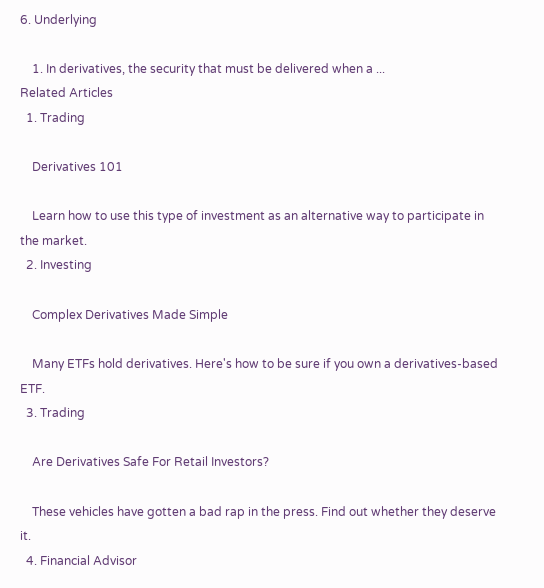6. Underlying

    1. In derivatives, the security that must be delivered when a ...
Related Articles
  1. Trading

    Derivatives 101

    Learn how to use this type of investment as an alternative way to participate in the market.
  2. Investing

    Complex Derivatives Made Simple

    Many ETFs hold derivatives. Here's how to be sure if you own a derivatives-based ETF.
  3. Trading

    Are Derivatives Safe For Retail Investors?

    These vehicles have gotten a bad rap in the press. Find out whether they deserve it.
  4. Financial Advisor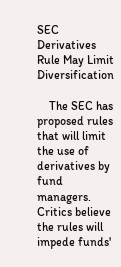SEC Derivatives Rule May Limit Diversification

    The SEC has proposed rules that will limit the use of derivatives by fund managers. Critics believe the rules will impede funds'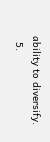ability to diversify.
  5.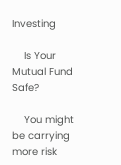Investing

    Is Your Mutual Fund Safe?

    You might be carrying more risk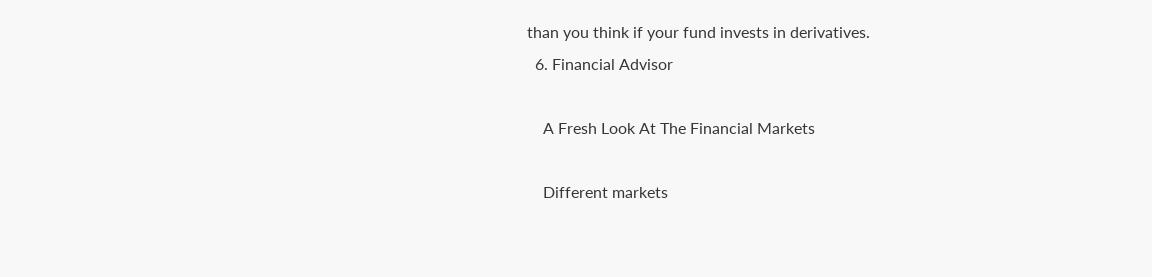than you think if your fund invests in derivatives.
  6. Financial Advisor

    A Fresh Look At The Financial Markets

    Different markets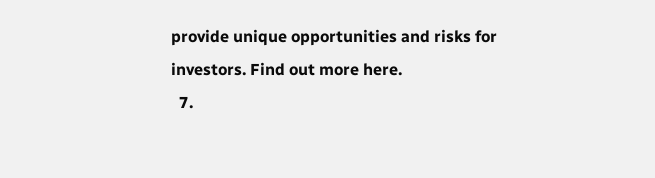provide unique opportunities and risks for investors. Find out more here.
  7.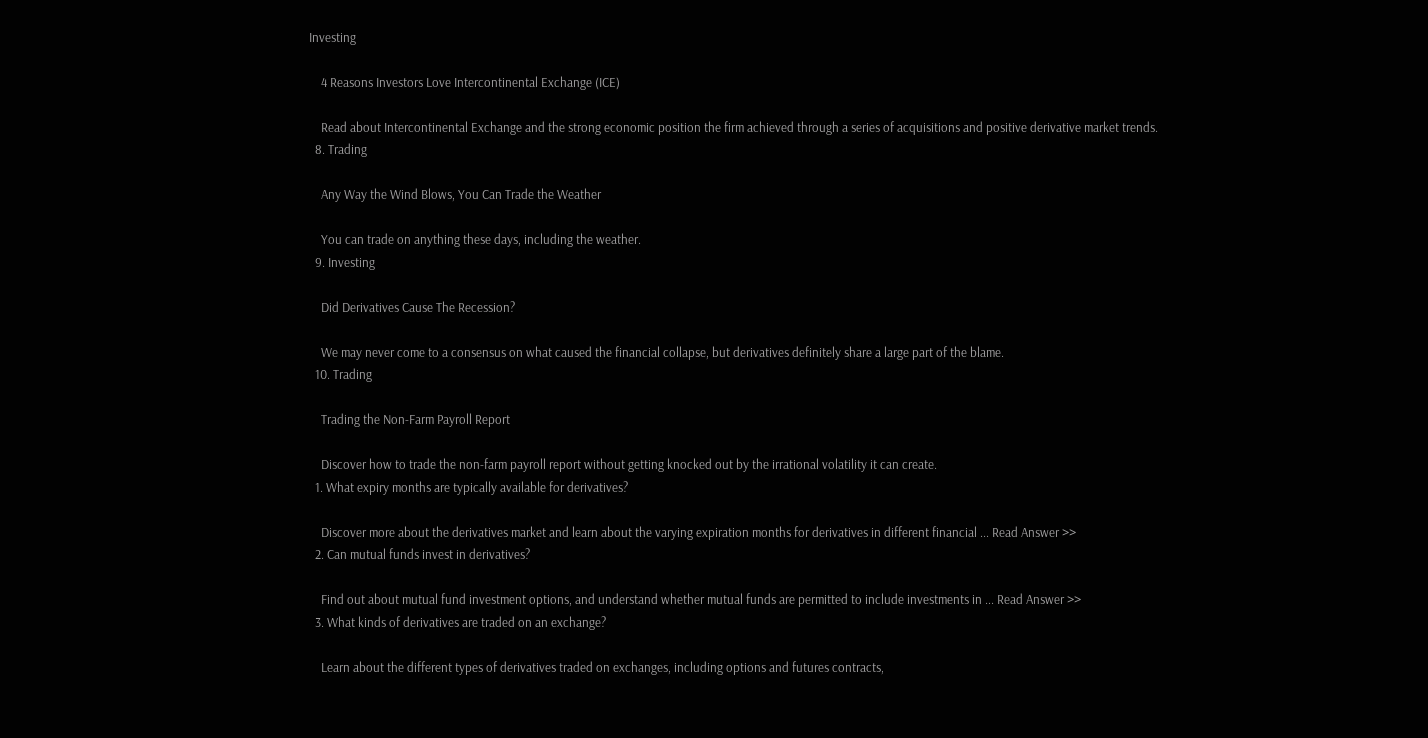Investing

    4 Reasons Investors Love Intercontinental Exchange (ICE)

    Read about Intercontinental Exchange and the strong economic position the firm achieved through a series of acquisitions and positive derivative market trends.
  8. Trading

    Any Way the Wind Blows, You Can Trade the Weather

    You can trade on anything these days, including the weather.
  9. Investing

    Did Derivatives Cause The Recession?

    We may never come to a consensus on what caused the financial collapse, but derivatives definitely share a large part of the blame.
  10. Trading

    Trading the Non-Farm Payroll Report

    Discover how to trade the non-farm payroll report without getting knocked out by the irrational volatility it can create.
  1. What expiry months are typically available for derivatives?

    Discover more about the derivatives market and learn about the varying expiration months for derivatives in different financial ... Read Answer >>
  2. Can mutual funds invest in derivatives?

    Find out about mutual fund investment options, and understand whether mutual funds are permitted to include investments in ... Read Answer >>
  3. What kinds of derivatives are traded on an exchange?

    Learn about the different types of derivatives traded on exchanges, including options and futures contracts,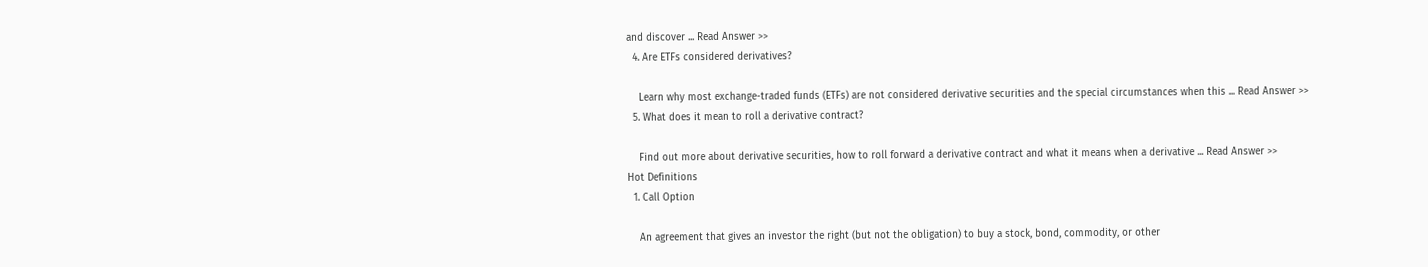and discover ... Read Answer >>
  4. Are ETFs considered derivatives?

    Learn why most exchange-traded funds (ETFs) are not considered derivative securities and the special circumstances when this ... Read Answer >>
  5. What does it mean to roll a derivative contract?

    Find out more about derivative securities, how to roll forward a derivative contract and what it means when a derivative ... Read Answer >>
Hot Definitions
  1. Call Option

    An agreement that gives an investor the right (but not the obligation) to buy a stock, bond, commodity, or other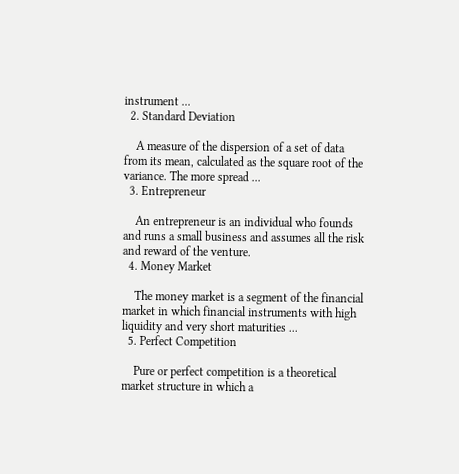instrument ...
  2. Standard Deviation

    A measure of the dispersion of a set of data from its mean, calculated as the square root of the variance. The more spread ...
  3. Entrepreneur

    An entrepreneur is an individual who founds and runs a small business and assumes all the risk and reward of the venture.
  4. Money Market

    The money market is a segment of the financial market in which financial instruments with high liquidity and very short maturities ...
  5. Perfect Competition

    Pure or perfect competition is a theoretical market structure in which a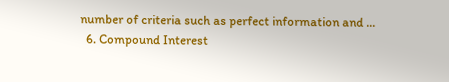number of criteria such as perfect information and ...
  6. Compound Interest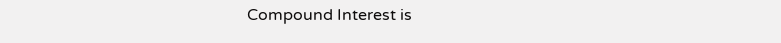Compound Interest is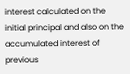interest calculated on the initial principal and also on the accumulated interest of previous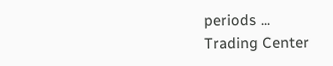periods ...
Trading Center